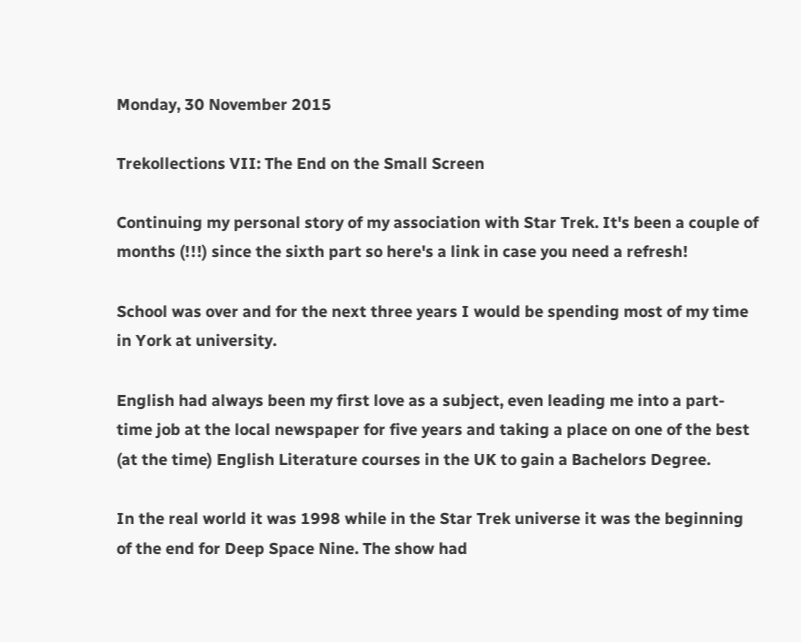Monday, 30 November 2015

Trekollections VII: The End on the Small Screen

Continuing my personal story of my association with Star Trek. It's been a couple of months (!!!) since the sixth part so here's a link in case you need a refresh!

School was over and for the next three years I would be spending most of my time in York at university.

English had always been my first love as a subject, even leading me into a part-time job at the local newspaper for five years and taking a place on one of the best (at the time) English Literature courses in the UK to gain a Bachelors Degree.

In the real world it was 1998 while in the Star Trek universe it was the beginning of the end for Deep Space Nine. The show had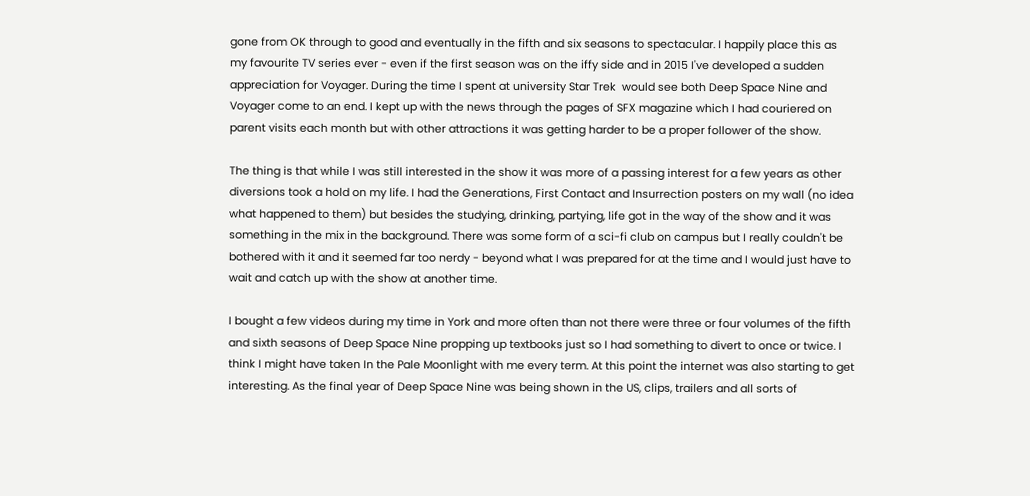gone from OK through to good and eventually in the fifth and six seasons to spectacular. I happily place this as my favourite TV series ever - even if the first season was on the iffy side and in 2015 I've developed a sudden appreciation for Voyager. During the time I spent at university Star Trek  would see both Deep Space Nine and Voyager come to an end. I kept up with the news through the pages of SFX magazine which I had couriered on parent visits each month but with other attractions it was getting harder to be a proper follower of the show.

The thing is that while I was still interested in the show it was more of a passing interest for a few years as other diversions took a hold on my life. I had the Generations, First Contact and Insurrection posters on my wall (no idea what happened to them) but besides the studying, drinking, partying, life got in the way of the show and it was something in the mix in the background. There was some form of a sci-fi club on campus but I really couldn't be bothered with it and it seemed far too nerdy - beyond what I was prepared for at the time and I would just have to wait and catch up with the show at another time.

I bought a few videos during my time in York and more often than not there were three or four volumes of the fifth and sixth seasons of Deep Space Nine propping up textbooks just so I had something to divert to once or twice. I think I might have taken In the Pale Moonlight with me every term. At this point the internet was also starting to get interesting. As the final year of Deep Space Nine was being shown in the US, clips, trailers and all sorts of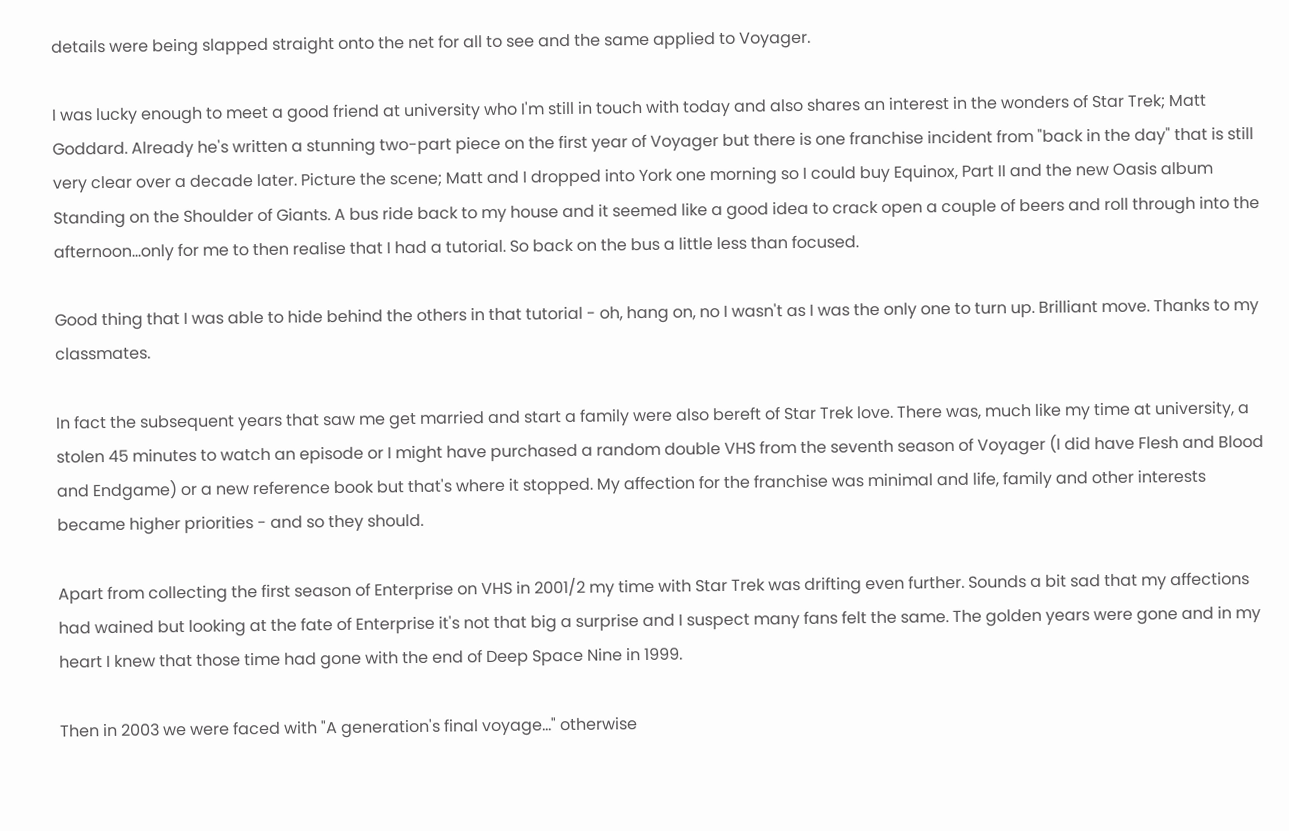details were being slapped straight onto the net for all to see and the same applied to Voyager.

I was lucky enough to meet a good friend at university who I'm still in touch with today and also shares an interest in the wonders of Star Trek; Matt Goddard. Already he's written a stunning two-part piece on the first year of Voyager but there is one franchise incident from "back in the day" that is still very clear over a decade later. Picture the scene; Matt and I dropped into York one morning so I could buy Equinox, Part II and the new Oasis album Standing on the Shoulder of Giants. A bus ride back to my house and it seemed like a good idea to crack open a couple of beers and roll through into the afternoon...only for me to then realise that I had a tutorial. So back on the bus a little less than focused.

Good thing that I was able to hide behind the others in that tutorial - oh, hang on, no I wasn't as I was the only one to turn up. Brilliant move. Thanks to my classmates.

In fact the subsequent years that saw me get married and start a family were also bereft of Star Trek love. There was, much like my time at university, a stolen 45 minutes to watch an episode or I might have purchased a random double VHS from the seventh season of Voyager (I did have Flesh and Blood and Endgame) or a new reference book but that's where it stopped. My affection for the franchise was minimal and life, family and other interests became higher priorities - and so they should.

Apart from collecting the first season of Enterprise on VHS in 2001/2 my time with Star Trek was drifting even further. Sounds a bit sad that my affections had wained but looking at the fate of Enterprise it's not that big a surprise and I suspect many fans felt the same. The golden years were gone and in my heart I knew that those time had gone with the end of Deep Space Nine in 1999.

Then in 2003 we were faced with "A generation's final voyage..." otherwise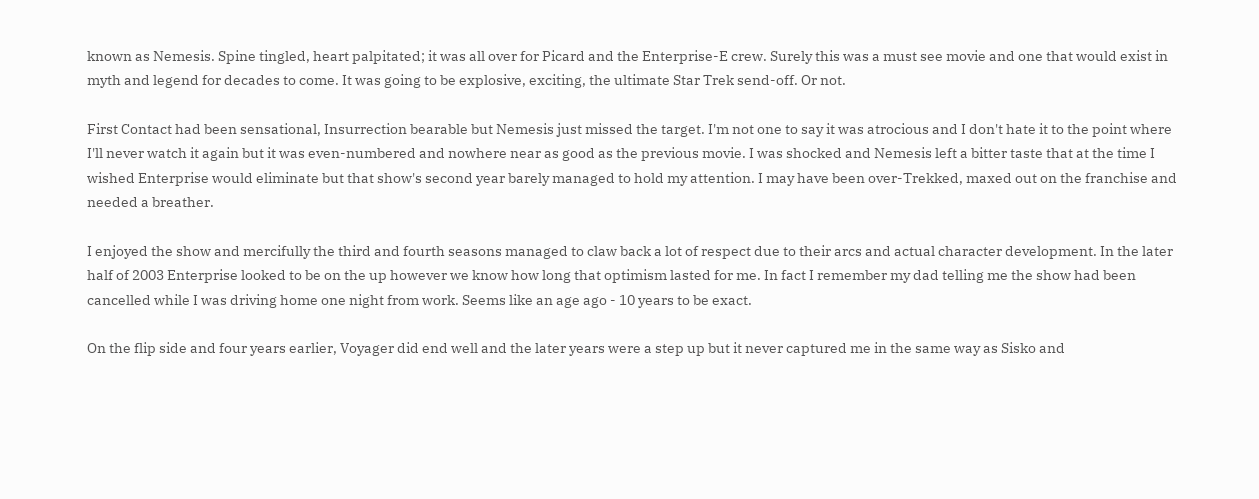known as Nemesis. Spine tingled, heart palpitated; it was all over for Picard and the Enterprise-E crew. Surely this was a must see movie and one that would exist in myth and legend for decades to come. It was going to be explosive, exciting, the ultimate Star Trek send-off. Or not.

First Contact had been sensational, Insurrection bearable but Nemesis just missed the target. I'm not one to say it was atrocious and I don't hate it to the point where I'll never watch it again but it was even-numbered and nowhere near as good as the previous movie. I was shocked and Nemesis left a bitter taste that at the time I wished Enterprise would eliminate but that show's second year barely managed to hold my attention. I may have been over-Trekked, maxed out on the franchise and needed a breather.

I enjoyed the show and mercifully the third and fourth seasons managed to claw back a lot of respect due to their arcs and actual character development. In the later half of 2003 Enterprise looked to be on the up however we know how long that optimism lasted for me. In fact I remember my dad telling me the show had been cancelled while I was driving home one night from work. Seems like an age ago - 10 years to be exact.

On the flip side and four years earlier, Voyager did end well and the later years were a step up but it never captured me in the same way as Sisko and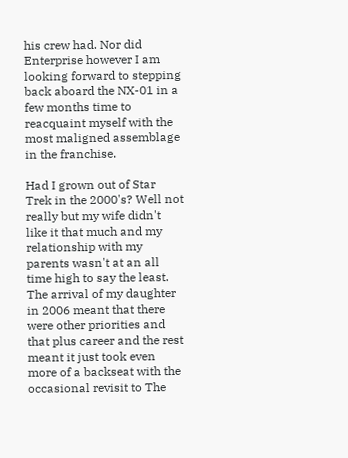his crew had. Nor did Enterprise however I am looking forward to stepping back aboard the NX-01 in a few months time to reacquaint myself with the most maligned assemblage in the franchise.

Had I grown out of Star Trek in the 2000's? Well not really but my wife didn't like it that much and my relationship with my parents wasn't at an all time high to say the least. The arrival of my daughter in 2006 meant that there were other priorities and that plus career and the rest meant it just took even more of a backseat with the occasional revisit to The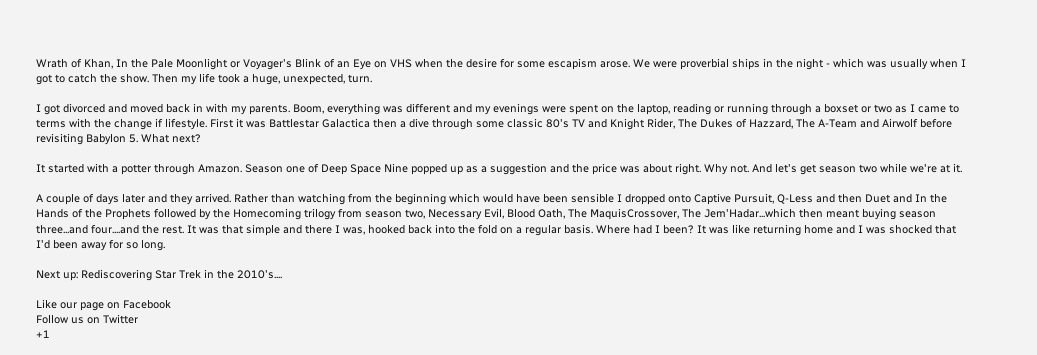Wrath of Khan, In the Pale Moonlight or Voyager's Blink of an Eye on VHS when the desire for some escapism arose. We were proverbial ships in the night - which was usually when I got to catch the show. Then my life took a huge, unexpected, turn.

I got divorced and moved back in with my parents. Boom, everything was different and my evenings were spent on the laptop, reading or running through a boxset or two as I came to terms with the change if lifestyle. First it was Battlestar Galactica then a dive through some classic 80's TV and Knight Rider, The Dukes of Hazzard, The A-Team and Airwolf before revisiting Babylon 5. What next?

It started with a potter through Amazon. Season one of Deep Space Nine popped up as a suggestion and the price was about right. Why not. And let's get season two while we're at it.

A couple of days later and they arrived. Rather than watching from the beginning which would have been sensible I dropped onto Captive Pursuit, Q-Less and then Duet and In the Hands of the Prophets followed by the Homecoming trilogy from season two, Necessary Evil, Blood Oath, The MaquisCrossover, The Jem'Hadar...which then meant buying season three...and four....and the rest. It was that simple and there I was, hooked back into the fold on a regular basis. Where had I been? It was like returning home and I was shocked that I'd been away for so long.

Next up: Rediscovering Star Trek in the 2010's....

Like our page on Facebook
Follow us on Twitter
+1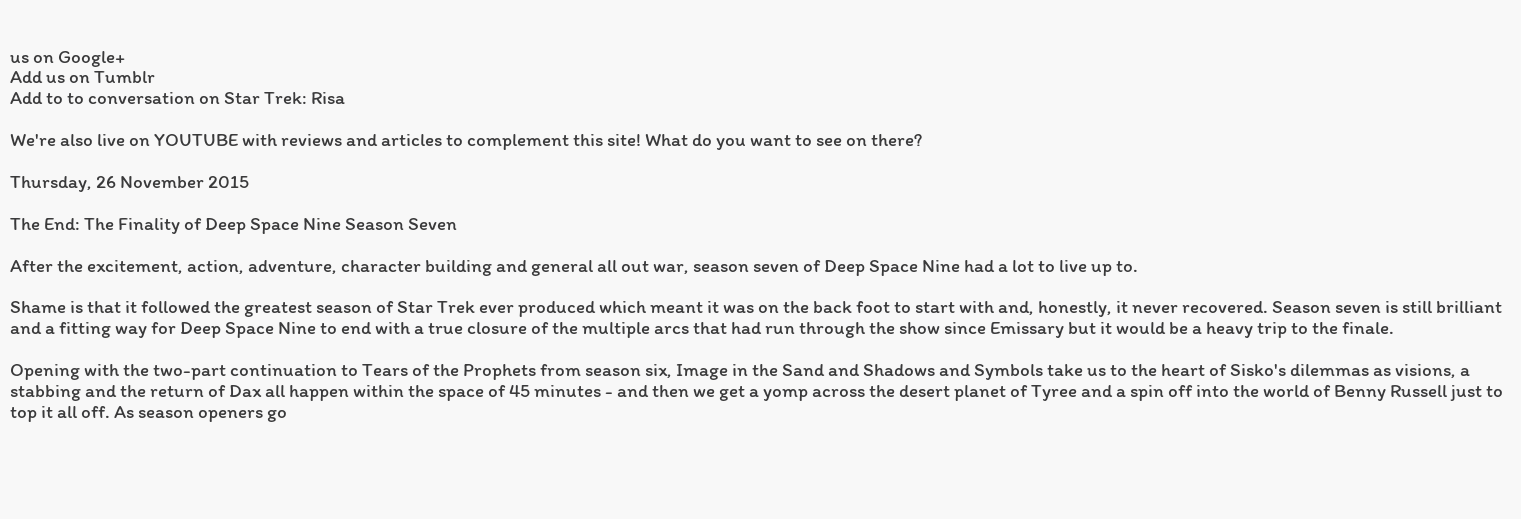us on Google+
Add us on Tumblr
Add to to conversation on Star Trek: Risa

We're also live on YOUTUBE with reviews and articles to complement this site! What do you want to see on there?

Thursday, 26 November 2015

The End: The Finality of Deep Space Nine Season Seven

After the excitement, action, adventure, character building and general all out war, season seven of Deep Space Nine had a lot to live up to.

Shame is that it followed the greatest season of Star Trek ever produced which meant it was on the back foot to start with and, honestly, it never recovered. Season seven is still brilliant and a fitting way for Deep Space Nine to end with a true closure of the multiple arcs that had run through the show since Emissary but it would be a heavy trip to the finale.

Opening with the two-part continuation to Tears of the Prophets from season six, Image in the Sand and Shadows and Symbols take us to the heart of Sisko's dilemmas as visions, a stabbing and the return of Dax all happen within the space of 45 minutes - and then we get a yomp across the desert planet of Tyree and a spin off into the world of Benny Russell just to top it all off. As season openers go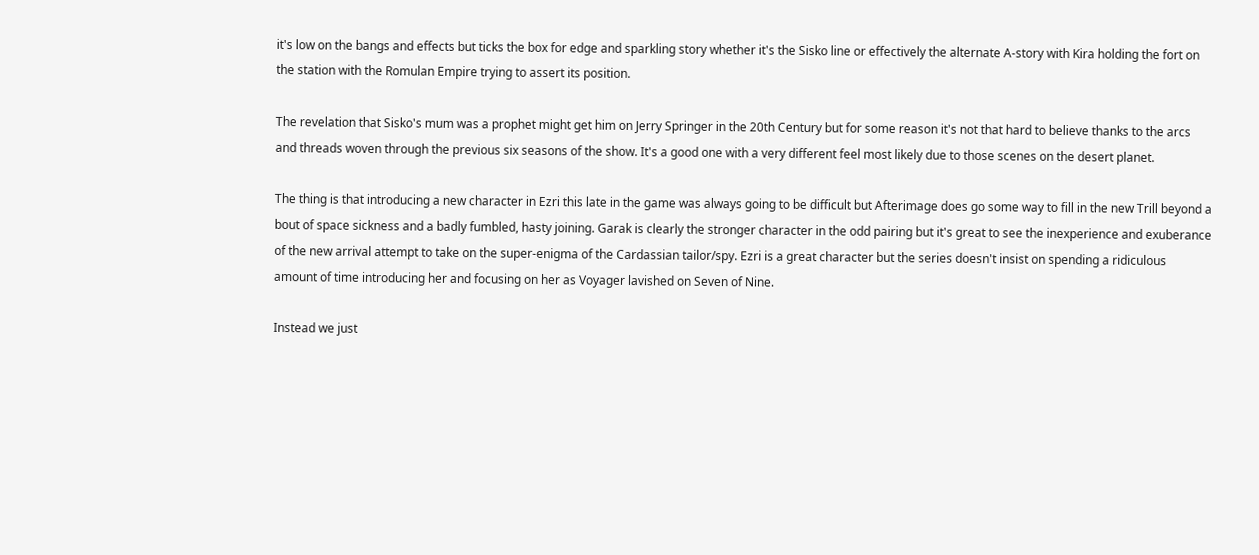it's low on the bangs and effects but ticks the box for edge and sparkling story whether it's the Sisko line or effectively the alternate A-story with Kira holding the fort on the station with the Romulan Empire trying to assert its position.

The revelation that Sisko's mum was a prophet might get him on Jerry Springer in the 20th Century but for some reason it's not that hard to believe thanks to the arcs and threads woven through the previous six seasons of the show. It's a good one with a very different feel most likely due to those scenes on the desert planet.

The thing is that introducing a new character in Ezri this late in the game was always going to be difficult but Afterimage does go some way to fill in the new Trill beyond a bout of space sickness and a badly fumbled, hasty joining. Garak is clearly the stronger character in the odd pairing but it's great to see the inexperience and exuberance of the new arrival attempt to take on the super-enigma of the Cardassian tailor/spy. Ezri is a great character but the series doesn't insist on spending a ridiculous amount of time introducing her and focusing on her as Voyager lavished on Seven of Nine.

Instead we just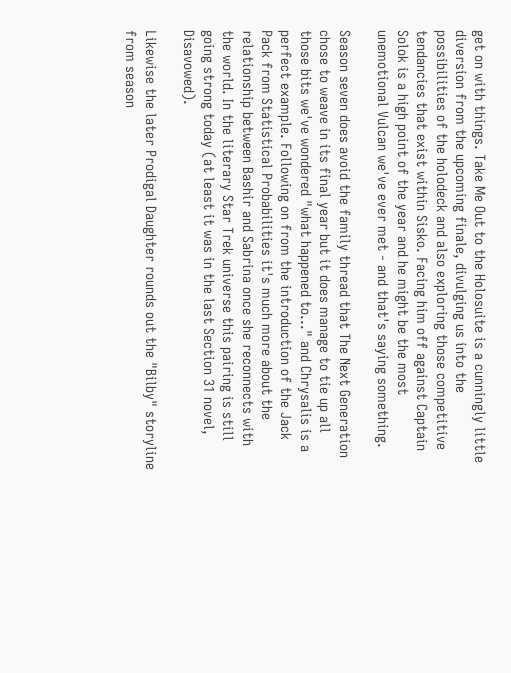get on with things. Take Me Out to the Holosuite is a cunningly little diversion from the upcoming finale, divulging us into the possibilities of the holodeck and also exploring those competitive tendancies that exist within Sisko. Facing him off against Captain Solok is a high point of the year and he might be the most unemotional Vulcan we've ever met - and that's saying something.

Season seven does avoid the family thread that The Next Generation chose to weave in its final year but it does manage to tie up all those bits we've wondered "what happened to..." and Chrysalis is a perfect example. Following on from the introduction of the Jack Pack from Statistical Probabilities it's much more about the relationship between Bashir and Sabrina once she reconnects with the world. In the literary Star Trek universe this pairing is still going strong today (at least it was in the last Section 31 novel, Disavowed).

Likewise the later Prodigal Daughter rounds out the "Bilby" storyline from season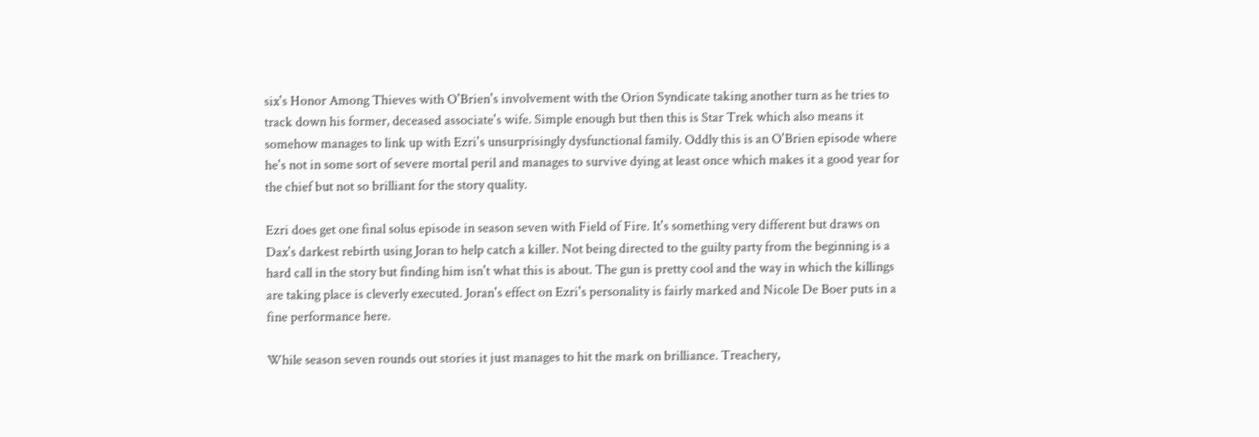six's Honor Among Thieves with O'Brien's involvement with the Orion Syndicate taking another turn as he tries to track down his former, deceased associate's wife. Simple enough but then this is Star Trek which also means it somehow manages to link up with Ezri's unsurprisingly dysfunctional family. Oddly this is an O'Brien episode where he's not in some sort of severe mortal peril and manages to survive dying at least once which makes it a good year for the chief but not so brilliant for the story quality.

Ezri does get one final solus episode in season seven with Field of Fire. It's something very different but draws on Dax's darkest rebirth using Joran to help catch a killer. Not being directed to the guilty party from the beginning is a hard call in the story but finding him isn't what this is about. The gun is pretty cool and the way in which the killings are taking place is cleverly executed. Joran's effect on Ezri's personality is fairly marked and Nicole De Boer puts in a fine performance here.

While season seven rounds out stories it just manages to hit the mark on brilliance. Treachery,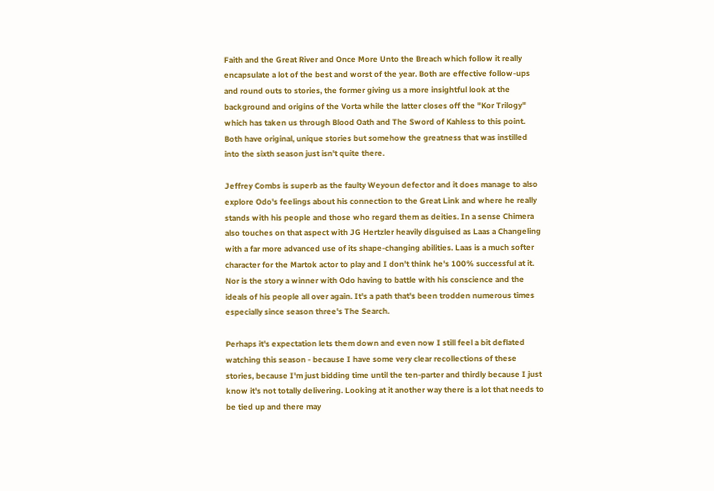Faith and the Great River and Once More Unto the Breach which follow it really encapsulate a lot of the best and worst of the year. Both are effective follow-ups and round outs to stories, the former giving us a more insightful look at the background and origins of the Vorta while the latter closes off the "Kor Trilogy" which has taken us through Blood Oath and The Sword of Kahless to this point. Both have original, unique stories but somehow the greatness that was instilled into the sixth season just isn't quite there.

Jeffrey Combs is superb as the faulty Weyoun defector and it does manage to also explore Odo's feelings about his connection to the Great Link and where he really stands with his people and those who regard them as deities. In a sense Chimera also touches on that aspect with JG Hertzler heavily disguised as Laas a Changeling with a far more advanced use of its shape-changing abilities. Laas is a much softer character for the Martok actor to play and I don't think he's 100% successful at it. Nor is the story a winner with Odo having to battle with his conscience and the ideals of his people all over again. It's a path that's been trodden numerous times especially since season three's The Search.

Perhaps it's expectation lets them down and even now I still feel a bit deflated watching this season - because I have some very clear recollections of these stories, because I'm just bidding time until the ten-parter and thirdly because I just know it's not totally delivering. Looking at it another way there is a lot that needs to be tied up and there may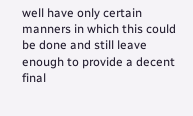well have only certain manners in which this could be done and still leave enough to provide a decent final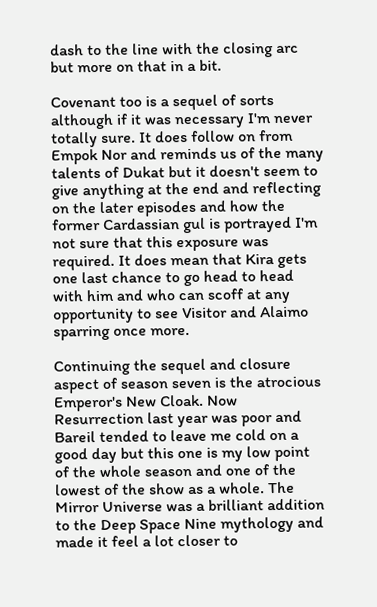dash to the line with the closing arc but more on that in a bit.

Covenant too is a sequel of sorts although if it was necessary I'm never totally sure. It does follow on from Empok Nor and reminds us of the many talents of Dukat but it doesn't seem to give anything at the end and reflecting on the later episodes and how the former Cardassian gul is portrayed I'm not sure that this exposure was required. It does mean that Kira gets one last chance to go head to head with him and who can scoff at any opportunity to see Visitor and Alaimo sparring once more.

Continuing the sequel and closure aspect of season seven is the atrocious Emperor's New Cloak. Now Resurrection last year was poor and Bareil tended to leave me cold on a good day but this one is my low point of the whole season and one of the lowest of the show as a whole. The Mirror Universe was a brilliant addition to the Deep Space Nine mythology and made it feel a lot closer to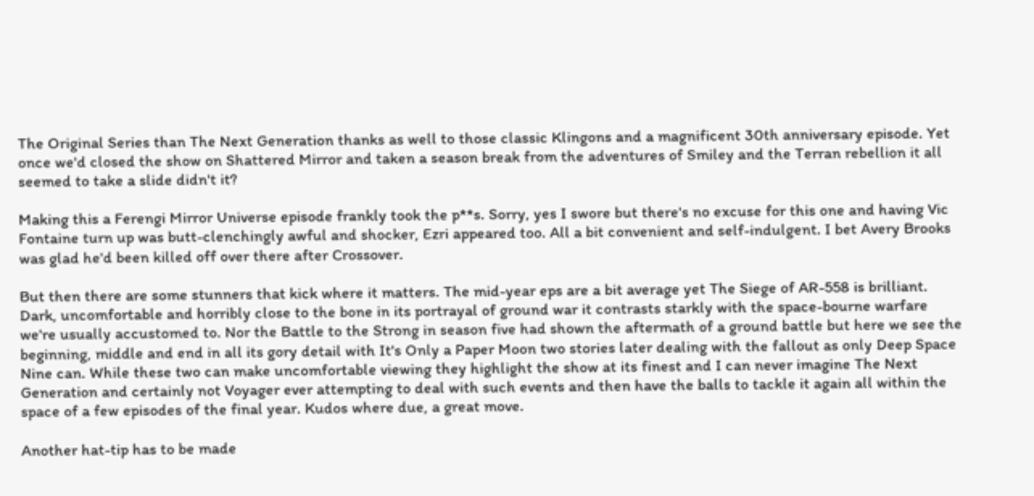The Original Series than The Next Generation thanks as well to those classic Klingons and a magnificent 30th anniversary episode. Yet once we'd closed the show on Shattered Mirror and taken a season break from the adventures of Smiley and the Terran rebellion it all seemed to take a slide didn't it?

Making this a Ferengi Mirror Universe episode frankly took the p**s. Sorry, yes I swore but there's no excuse for this one and having Vic Fontaine turn up was butt-clenchingly awful and shocker, Ezri appeared too. All a bit convenient and self-indulgent. I bet Avery Brooks was glad he'd been killed off over there after Crossover.

But then there are some stunners that kick where it matters. The mid-year eps are a bit average yet The Siege of AR-558 is brilliant. Dark, uncomfortable and horribly close to the bone in its portrayal of ground war it contrasts starkly with the space-bourne warfare we're usually accustomed to. Nor the Battle to the Strong in season five had shown the aftermath of a ground battle but here we see the beginning, middle and end in all its gory detail with It's Only a Paper Moon two stories later dealing with the fallout as only Deep Space Nine can. While these two can make uncomfortable viewing they highlight the show at its finest and I can never imagine The Next Generation and certainly not Voyager ever attempting to deal with such events and then have the balls to tackle it again all within the space of a few episodes of the final year. Kudos where due, a great move.

Another hat-tip has to be made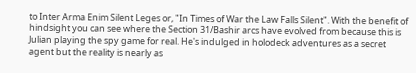to Inter Arma Enim Silent Leges or, "In Times of War the Law Falls Silent". With the benefit of hindsight you can see where the Section 31/Bashir arcs have evolved from because this is Julian playing the spy game for real. He's indulged in holodeck adventures as a secret agent but the reality is nearly as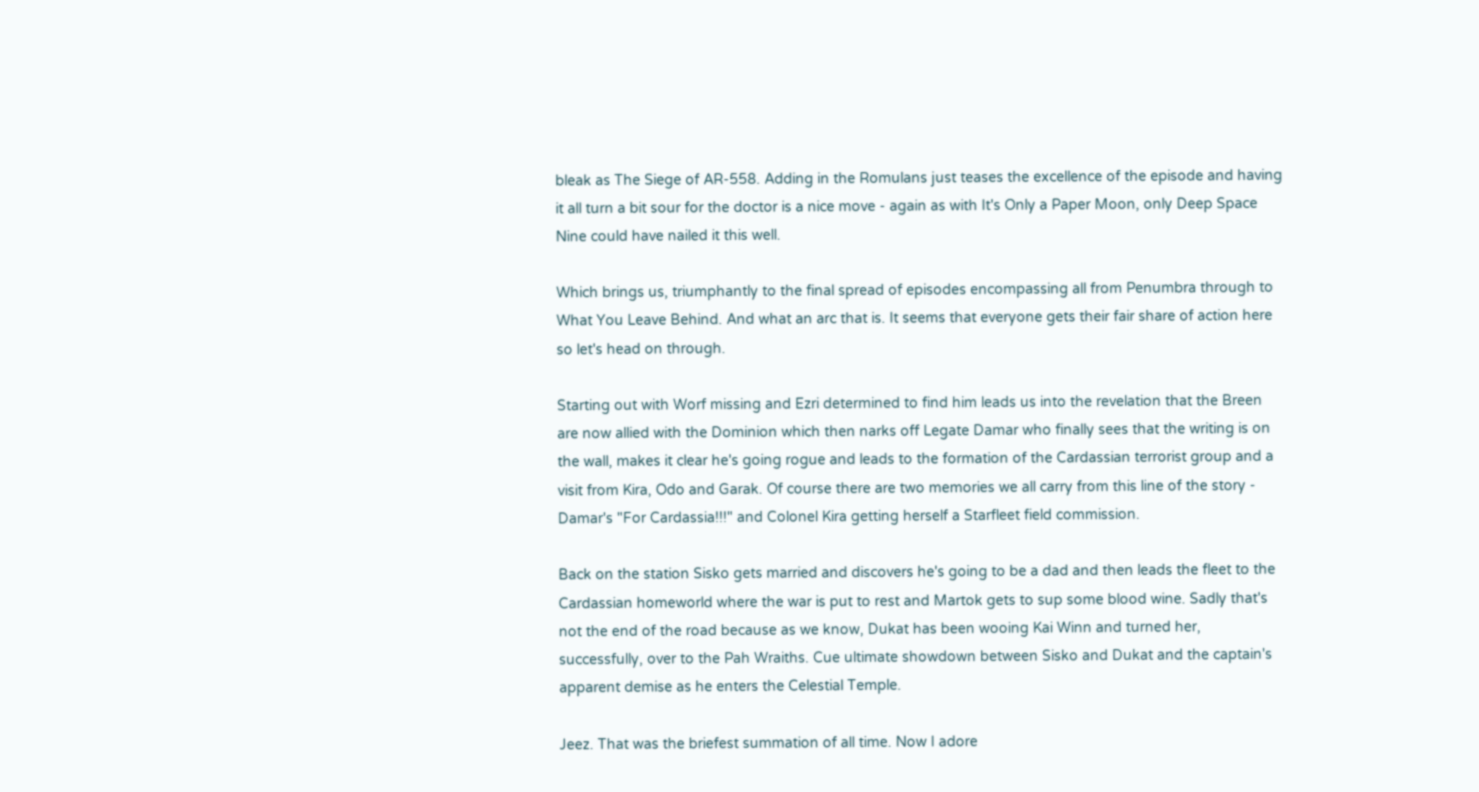bleak as The Siege of AR-558. Adding in the Romulans just teases the excellence of the episode and having it all turn a bit sour for the doctor is a nice move - again as with It's Only a Paper Moon, only Deep Space Nine could have nailed it this well.

Which brings us, triumphantly to the final spread of episodes encompassing all from Penumbra through to What You Leave Behind. And what an arc that is. It seems that everyone gets their fair share of action here so let's head on through.

Starting out with Worf missing and Ezri determined to find him leads us into the revelation that the Breen are now allied with the Dominion which then narks off Legate Damar who finally sees that the writing is on the wall, makes it clear he's going rogue and leads to the formation of the Cardassian terrorist group and a visit from Kira, Odo and Garak. Of course there are two memories we all carry from this line of the story - Damar's "For Cardassia!!!" and Colonel Kira getting herself a Starfleet field commission.

Back on the station Sisko gets married and discovers he's going to be a dad and then leads the fleet to the Cardassian homeworld where the war is put to rest and Martok gets to sup some blood wine. Sadly that's not the end of the road because as we know, Dukat has been wooing Kai Winn and turned her, successfully, over to the Pah Wraiths. Cue ultimate showdown between Sisko and Dukat and the captain's apparent demise as he enters the Celestial Temple.

Jeez. That was the briefest summation of all time. Now I adore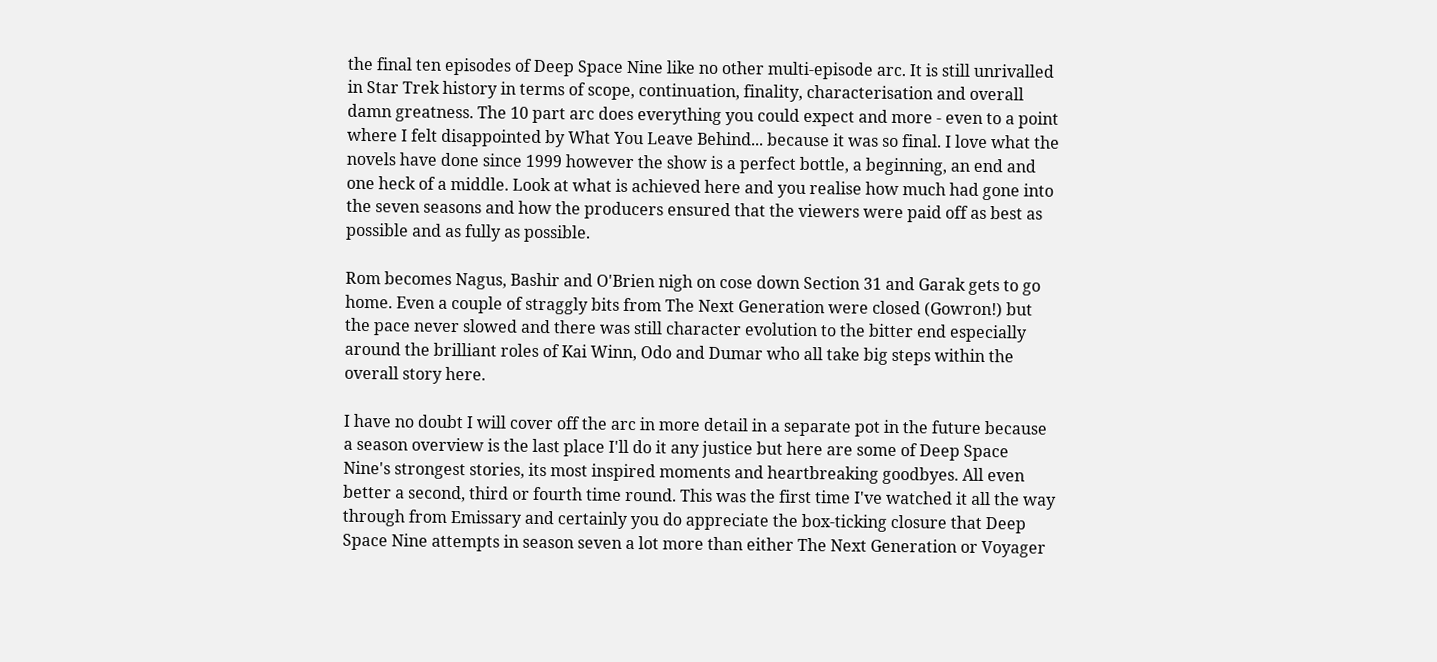the final ten episodes of Deep Space Nine like no other multi-episode arc. It is still unrivalled in Star Trek history in terms of scope, continuation, finality, characterisation and overall damn greatness. The 10 part arc does everything you could expect and more - even to a point where I felt disappointed by What You Leave Behind... because it was so final. I love what the novels have done since 1999 however the show is a perfect bottle, a beginning, an end and one heck of a middle. Look at what is achieved here and you realise how much had gone into the seven seasons and how the producers ensured that the viewers were paid off as best as possible and as fully as possible.

Rom becomes Nagus, Bashir and O'Brien nigh on cose down Section 31 and Garak gets to go home. Even a couple of straggly bits from The Next Generation were closed (Gowron!) but the pace never slowed and there was still character evolution to the bitter end especially around the brilliant roles of Kai Winn, Odo and Dumar who all take big steps within the overall story here.

I have no doubt I will cover off the arc in more detail in a separate pot in the future because a season overview is the last place I'll do it any justice but here are some of Deep Space Nine's strongest stories, its most inspired moments and heartbreaking goodbyes. All even better a second, third or fourth time round. This was the first time I've watched it all the way through from Emissary and certainly you do appreciate the box-ticking closure that Deep Space Nine attempts in season seven a lot more than either The Next Generation or Voyager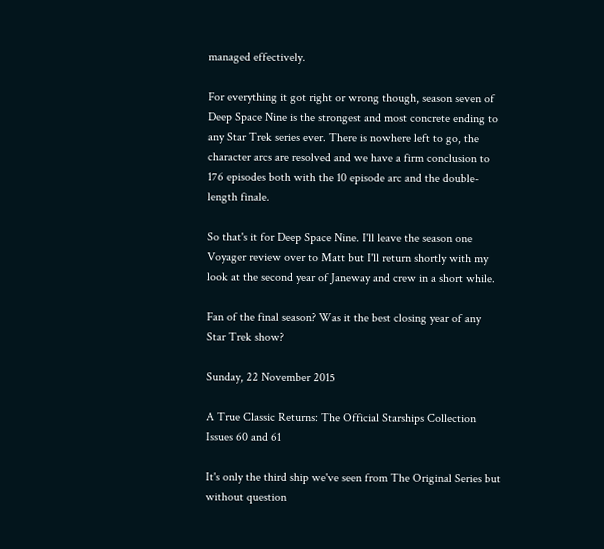managed effectively.

For everything it got right or wrong though, season seven of Deep Space Nine is the strongest and most concrete ending to any Star Trek series ever. There is nowhere left to go, the character arcs are resolved and we have a firm conclusion to 176 episodes both with the 10 episode arc and the double-length finale.

So that's it for Deep Space Nine. I'll leave the season one Voyager review over to Matt but I'll return shortly with my look at the second year of Janeway and crew in a short while.

Fan of the final season? Was it the best closing year of any Star Trek show?

Sunday, 22 November 2015

A True Classic Returns: The Official Starships Collection Issues 60 and 61

It's only the third ship we've seen from The Original Series but without question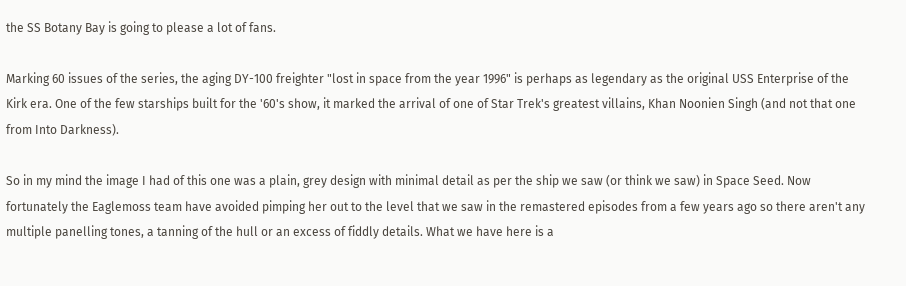the SS Botany Bay is going to please a lot of fans.

Marking 60 issues of the series, the aging DY-100 freighter "lost in space from the year 1996" is perhaps as legendary as the original USS Enterprise of the Kirk era. One of the few starships built for the '60's show, it marked the arrival of one of Star Trek's greatest villains, Khan Noonien Singh (and not that one from Into Darkness).

So in my mind the image I had of this one was a plain, grey design with minimal detail as per the ship we saw (or think we saw) in Space Seed. Now fortunately the Eaglemoss team have avoided pimping her out to the level that we saw in the remastered episodes from a few years ago so there aren't any multiple panelling tones, a tanning of the hull or an excess of fiddly details. What we have here is a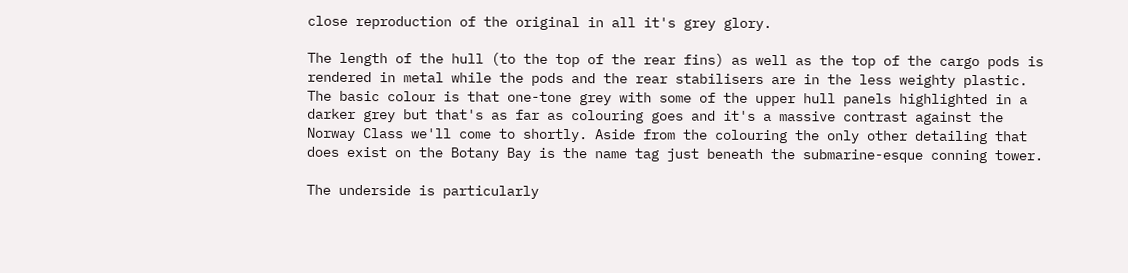close reproduction of the original in all it's grey glory.

The length of the hull (to the top of the rear fins) as well as the top of the cargo pods is rendered in metal while the pods and the rear stabilisers are in the less weighty plastic. The basic colour is that one-tone grey with some of the upper hull panels highlighted in a darker grey but that's as far as colouring goes and it's a massive contrast against the Norway Class we'll come to shortly. Aside from the colouring the only other detailing that does exist on the Botany Bay is the name tag just beneath the submarine-esque conning tower.

The underside is particularly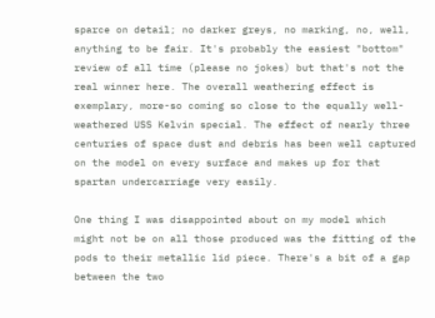sparce on detail; no darker greys, no marking, no, well, anything to be fair. It's probably the easiest "bottom" review of all time (please no jokes) but that's not the real winner here. The overall weathering effect is exemplary, more-so coming so close to the equally well-weathered USS Kelvin special. The effect of nearly three centuries of space dust and debris has been well captured on the model on every surface and makes up for that spartan undercarriage very easily.

One thing I was disappointed about on my model which might not be on all those produced was the fitting of the pods to their metallic lid piece. There's a bit of a gap between the two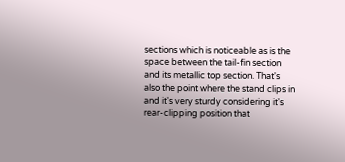sections which is noticeable as is the space between the tail-fin section and its metallic top section. That's also the point where the stand clips in and it's very sturdy considering it's rear-clipping position that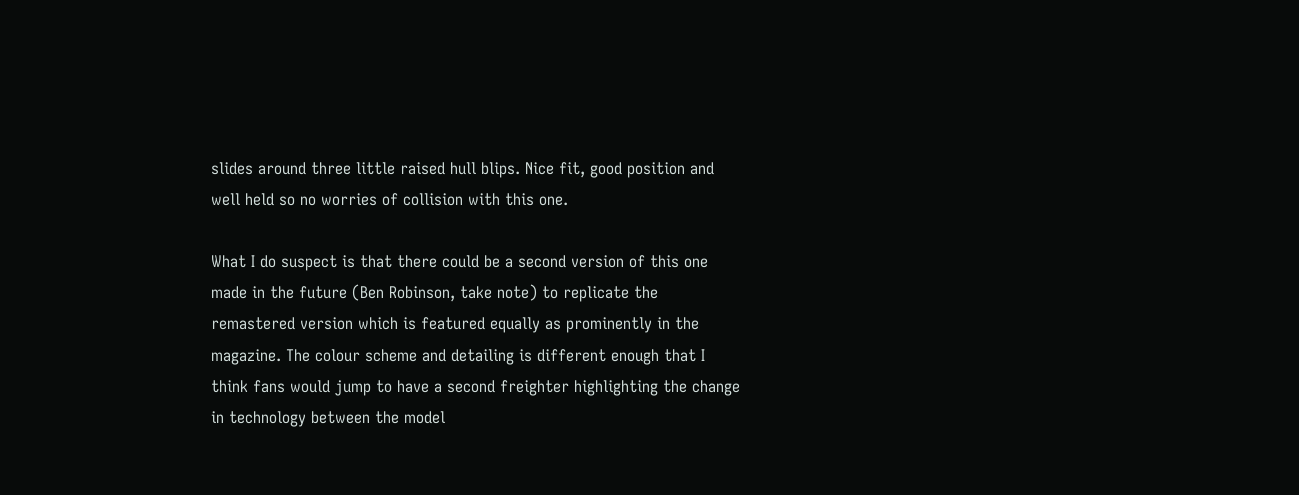slides around three little raised hull blips. Nice fit, good position and well held so no worries of collision with this one.

What I do suspect is that there could be a second version of this one made in the future (Ben Robinson, take note) to replicate the remastered version which is featured equally as prominently in the magazine. The colour scheme and detailing is different enough that I think fans would jump to have a second freighter highlighting the change in technology between the model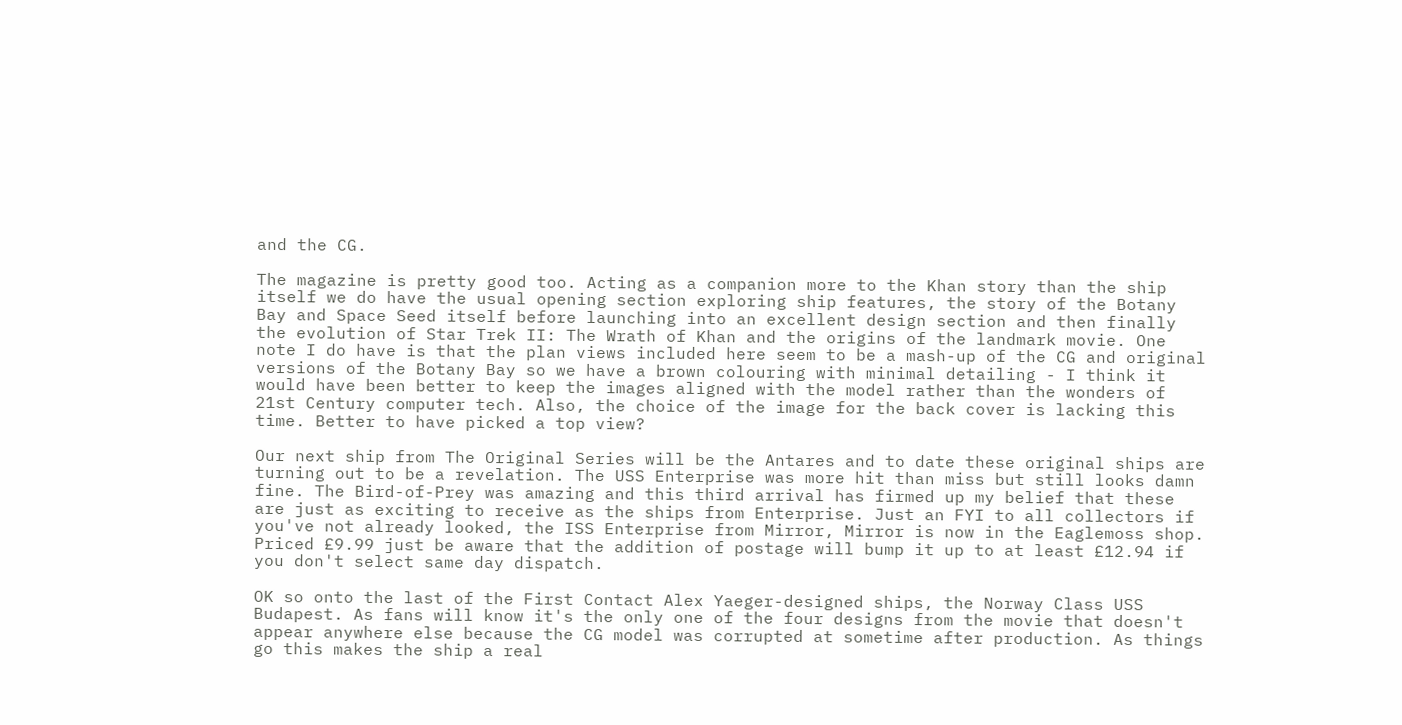and the CG.

The magazine is pretty good too. Acting as a companion more to the Khan story than the ship itself we do have the usual opening section exploring ship features, the story of the Botany Bay and Space Seed itself before launching into an excellent design section and then finally the evolution of Star Trek II: The Wrath of Khan and the origins of the landmark movie. One note I do have is that the plan views included here seem to be a mash-up of the CG and original versions of the Botany Bay so we have a brown colouring with minimal detailing - I think it would have been better to keep the images aligned with the model rather than the wonders of 21st Century computer tech. Also, the choice of the image for the back cover is lacking this time. Better to have picked a top view?

Our next ship from The Original Series will be the Antares and to date these original ships are turning out to be a revelation. The USS Enterprise was more hit than miss but still looks damn fine. The Bird-of-Prey was amazing and this third arrival has firmed up my belief that these are just as exciting to receive as the ships from Enterprise. Just an FYI to all collectors if you've not already looked, the ISS Enterprise from Mirror, Mirror is now in the Eaglemoss shop. Priced £9.99 just be aware that the addition of postage will bump it up to at least £12.94 if you don't select same day dispatch.

OK so onto the last of the First Contact Alex Yaeger-designed ships, the Norway Class USS Budapest. As fans will know it's the only one of the four designs from the movie that doesn't appear anywhere else because the CG model was corrupted at sometime after production. As things go this makes the ship a real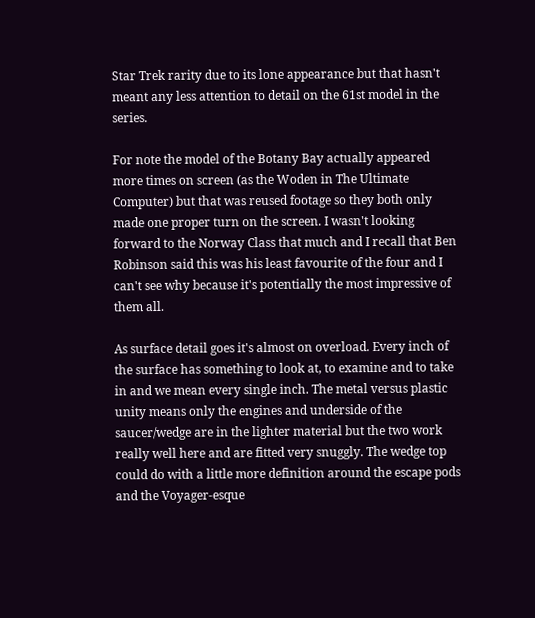Star Trek rarity due to its lone appearance but that hasn't meant any less attention to detail on the 61st model in the series.

For note the model of the Botany Bay actually appeared more times on screen (as the Woden in The Ultimate Computer) but that was reused footage so they both only made one proper turn on the screen. I wasn't looking forward to the Norway Class that much and I recall that Ben Robinson said this was his least favourite of the four and I can't see why because it's potentially the most impressive of them all.

As surface detail goes it's almost on overload. Every inch of the surface has something to look at, to examine and to take in and we mean every single inch. The metal versus plastic unity means only the engines and underside of the saucer/wedge are in the lighter material but the two work really well here and are fitted very snuggly. The wedge top could do with a little more definition around the escape pods and the Voyager-esque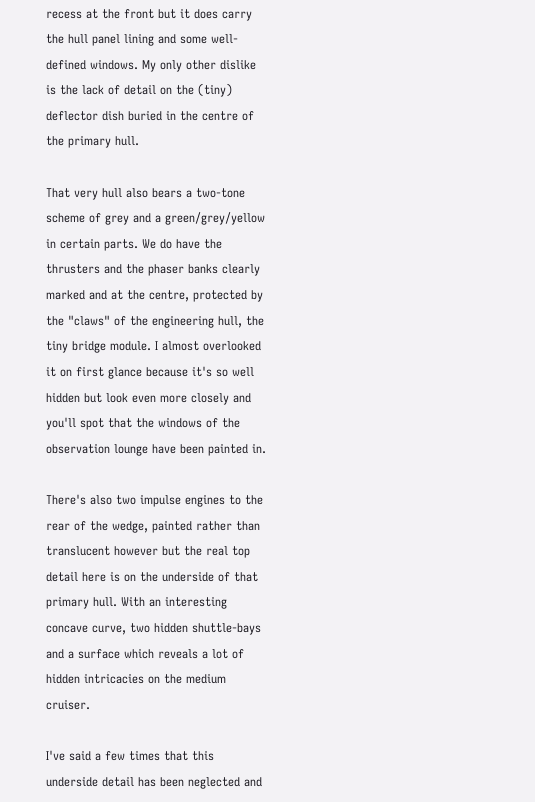recess at the front but it does carry the hull panel lining and some well-defined windows. My only other dislike is the lack of detail on the (tiny) deflector dish buried in the centre of the primary hull.

That very hull also bears a two-tone scheme of grey and a green/grey/yellow in certain parts. We do have the thrusters and the phaser banks clearly marked and at the centre, protected by the "claws" of the engineering hull, the tiny bridge module. I almost overlooked it on first glance because it's so well hidden but look even more closely and you'll spot that the windows of the observation lounge have been painted in.

There's also two impulse engines to the rear of the wedge, painted rather than translucent however but the real top detail here is on the underside of that primary hull. With an interesting concave curve, two hidden shuttle-bays and a surface which reveals a lot of hidden intricacies on the medium cruiser.

I've said a few times that this underside detail has been neglected and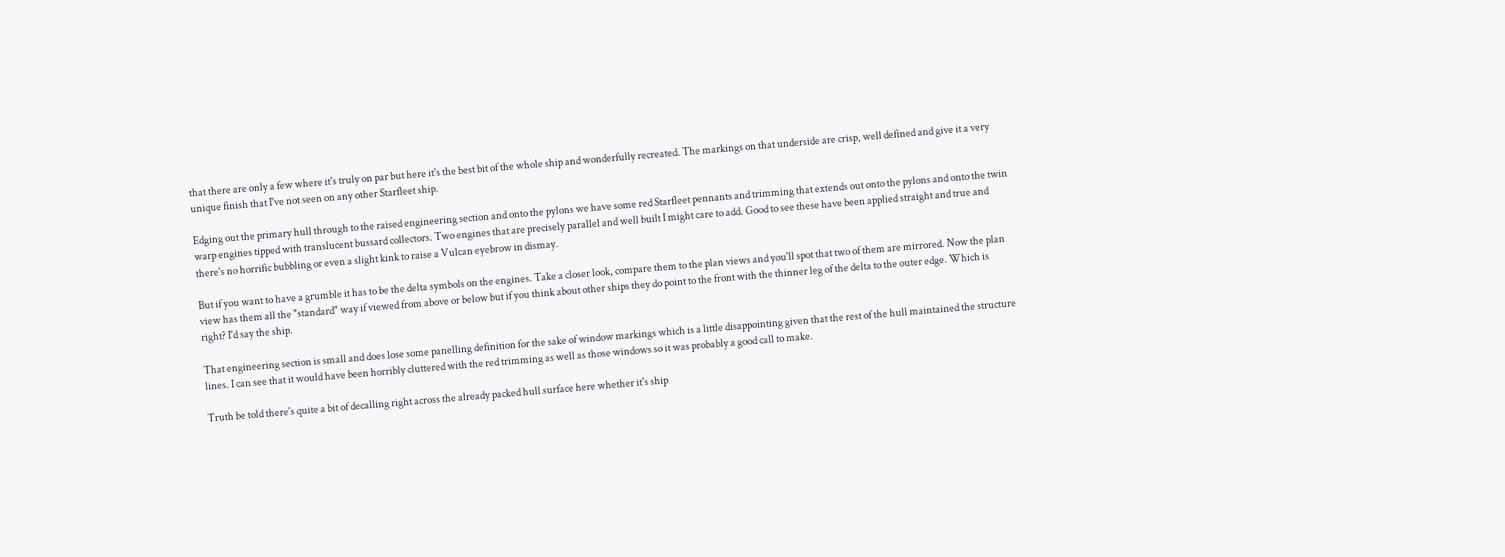that there are only a few where it's truly on par but here it's the best bit of the whole ship and wonderfully recreated. The markings on that underside are crisp, well defined and give it a very unique finish that I've not seen on any other Starfleet ship.

Edging out the primary hull through to the raised engineering section and onto the pylons we have some red Starfleet pennants and trimming that extends out onto the pylons and onto the twin warp engines tipped with translucent bussard collectors. Two engines that are precisely parallel and well built I might care to add. Good to see these have been applied straight and true and there's no horrific bubbling or even a slight kink to raise a Vulcan eyebrow in dismay.

But if you want to have a grumble it has to be the delta symbols on the engines. Take a closer look, compare them to the plan views and you'll spot that two of them are mirrored. Now the plan view has them all the "standard" way if viewed from above or below but if you think about other ships they do point to the front with the thinner leg of the delta to the outer edge. Which is right? I'd say the ship.

That engineering section is small and does lose some panelling definition for the sake of window markings which is a little disappointing given that the rest of the hull maintained the structure lines. I can see that it would have been horribly cluttered with the red trimming as well as those windows so it was probably a good call to make.

Truth be told there's quite a bit of decalling right across the already packed hull surface here whether it's ship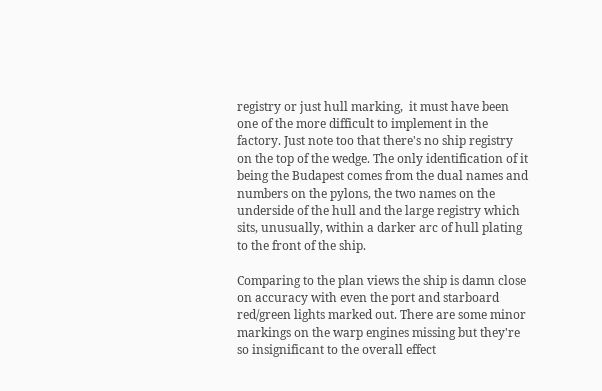registry or just hull marking,  it must have been one of the more difficult to implement in the factory. Just note too that there's no ship registry on the top of the wedge. The only identification of it being the Budapest comes from the dual names and numbers on the pylons, the two names on the underside of the hull and the large registry which sits, unusually, within a darker arc of hull plating to the front of the ship.

Comparing to the plan views the ship is damn close on accuracy with even the port and starboard red/green lights marked out. There are some minor markings on the warp engines missing but they're so insignificant to the overall effect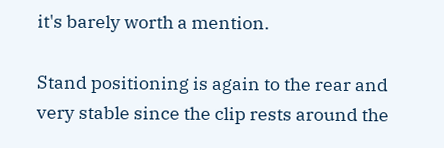it's barely worth a mention.

Stand positioning is again to the rear and very stable since the clip rests around the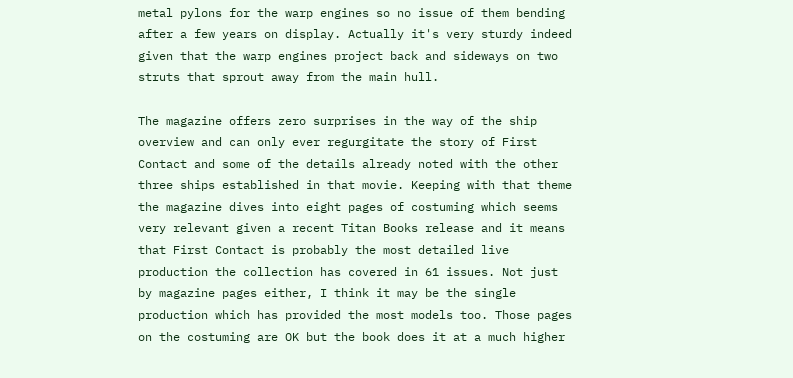metal pylons for the warp engines so no issue of them bending after a few years on display. Actually it's very sturdy indeed given that the warp engines project back and sideways on two struts that sprout away from the main hull.

The magazine offers zero surprises in the way of the ship overview and can only ever regurgitate the story of First Contact and some of the details already noted with the other three ships established in that movie. Keeping with that theme the magazine dives into eight pages of costuming which seems very relevant given a recent Titan Books release and it means that First Contact is probably the most detailed live production the collection has covered in 61 issues. Not just by magazine pages either, I think it may be the single production which has provided the most models too. Those pages on the costuming are OK but the book does it at a much higher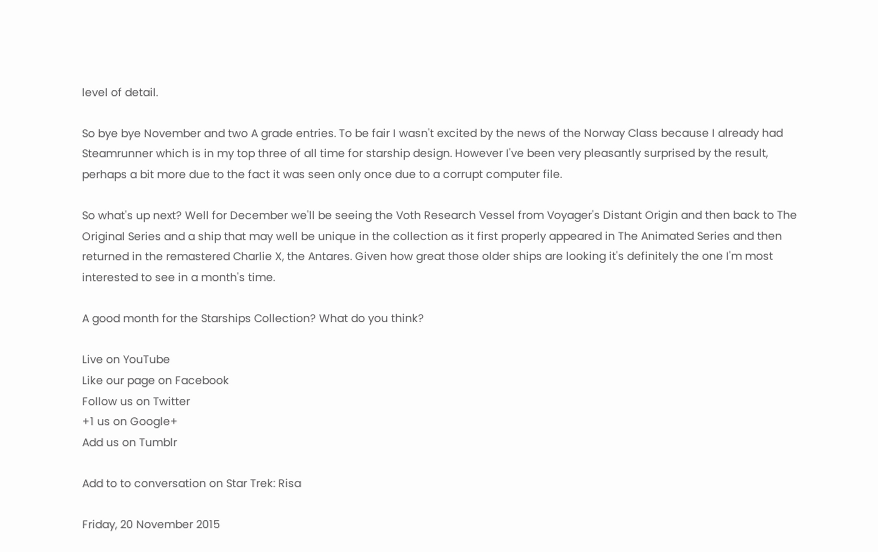level of detail.

So bye bye November and two A grade entries. To be fair I wasn't excited by the news of the Norway Class because I already had Steamrunner which is in my top three of all time for starship design. However I've been very pleasantly surprised by the result, perhaps a bit more due to the fact it was seen only once due to a corrupt computer file.

So what's up next? Well for December we'll be seeing the Voth Research Vessel from Voyager's Distant Origin and then back to The Original Series and a ship that may well be unique in the collection as it first properly appeared in The Animated Series and then returned in the remastered Charlie X, the Antares. Given how great those older ships are looking it's definitely the one I'm most interested to see in a month's time.

A good month for the Starships Collection? What do you think?

Live on YouTube
Like our page on Facebook
Follow us on Twitter
+1 us on Google+
Add us on Tumblr

Add to to conversation on Star Trek: Risa

Friday, 20 November 2015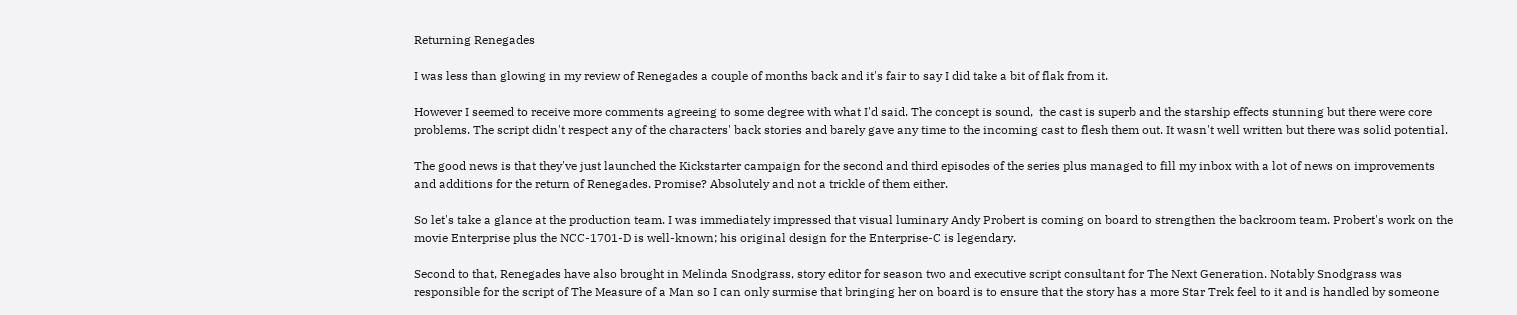Returning Renegades

I was less than glowing in my review of Renegades a couple of months back and it's fair to say I did take a bit of flak from it.

However I seemed to receive more comments agreeing to some degree with what I'd said. The concept is sound,  the cast is superb and the starship effects stunning but there were core problems. The script didn't respect any of the characters' back stories and barely gave any time to the incoming cast to flesh them out. It wasn't well written but there was solid potential.

The good news is that they've just launched the Kickstarter campaign for the second and third episodes of the series plus managed to fill my inbox with a lot of news on improvements and additions for the return of Renegades. Promise? Absolutely and not a trickle of them either.

So let's take a glance at the production team. I was immediately impressed that visual luminary Andy Probert is coming on board to strengthen the backroom team. Probert's work on the movie Enterprise plus the NCC-1701-D is well-known; his original design for the Enterprise-C is legendary.

Second to that, Renegades have also brought in Melinda Snodgrass, story editor for season two and executive script consultant for The Next Generation. Notably Snodgrass was responsible for the script of The Measure of a Man so I can only surmise that bringing her on board is to ensure that the story has a more Star Trek feel to it and is handled by someone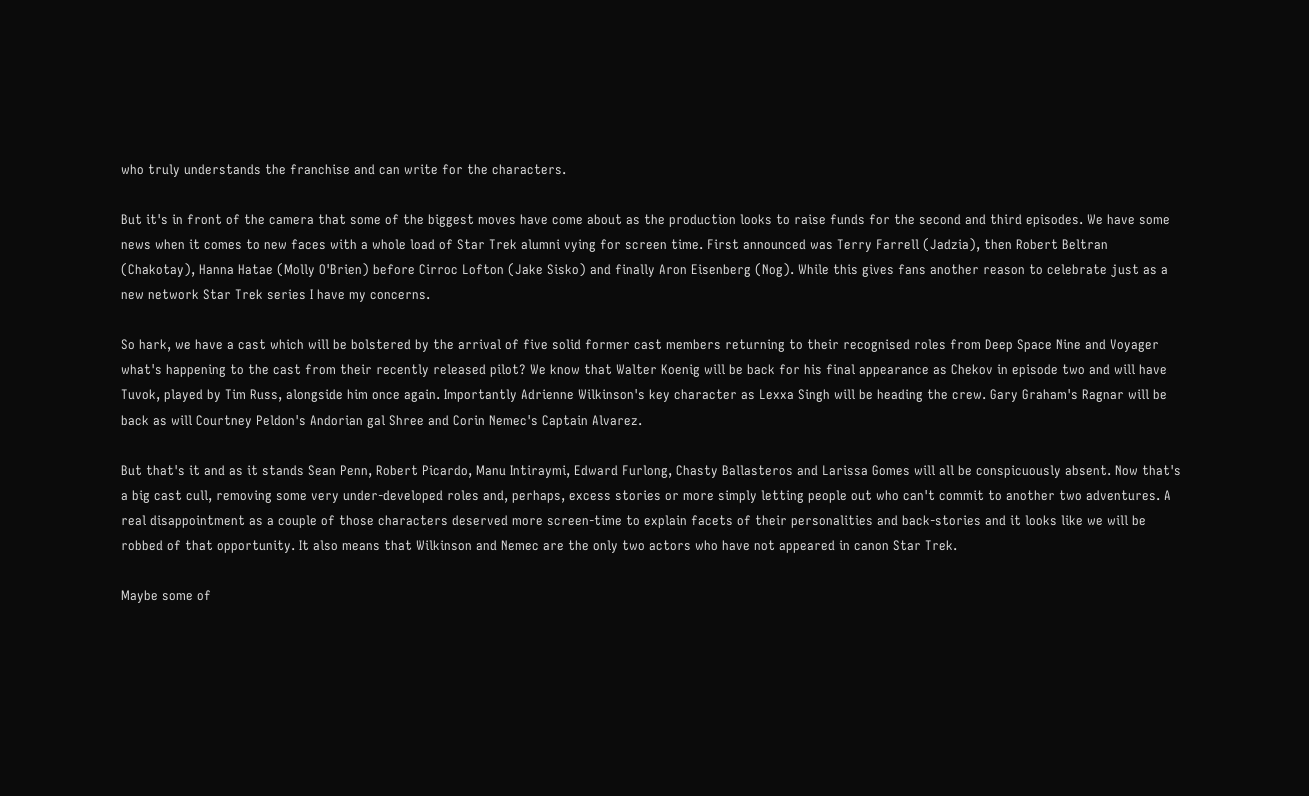who truly understands the franchise and can write for the characters.

But it's in front of the camera that some of the biggest moves have come about as the production looks to raise funds for the second and third episodes. We have some news when it comes to new faces with a whole load of Star Trek alumni vying for screen time. First announced was Terry Farrell (Jadzia), then Robert Beltran (Chakotay), Hanna Hatae (Molly O'Brien) before Cirroc Lofton (Jake Sisko) and finally Aron Eisenberg (Nog). While this gives fans another reason to celebrate just as a new network Star Trek series I have my concerns.

So hark, we have a cast which will be bolstered by the arrival of five solid former cast members returning to their recognised roles from Deep Space Nine and Voyager what's happening to the cast from their recently released pilot? We know that Walter Koenig will be back for his final appearance as Chekov in episode two and will have Tuvok, played by Tim Russ, alongside him once again. Importantly Adrienne Wilkinson's key character as Lexxa Singh will be heading the crew. Gary Graham's Ragnar will be back as will Courtney Peldon's Andorian gal Shree and Corin Nemec's Captain Alvarez.

But that's it and as it stands Sean Penn, Robert Picardo, Manu Intiraymi, Edward Furlong, Chasty Ballasteros and Larissa Gomes will all be conspicuously absent. Now that's a big cast cull, removing some very under-developed roles and, perhaps, excess stories or more simply letting people out who can't commit to another two adventures. A real disappointment as a couple of those characters deserved more screen-time to explain facets of their personalities and back-stories and it looks like we will be robbed of that opportunity. It also means that Wilkinson and Nemec are the only two actors who have not appeared in canon Star Trek.

Maybe some of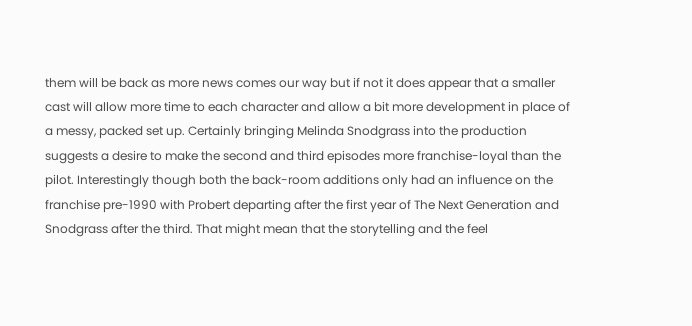them will be back as more news comes our way but if not it does appear that a smaller cast will allow more time to each character and allow a bit more development in place of a messy, packed set up. Certainly bringing Melinda Snodgrass into the production suggests a desire to make the second and third episodes more franchise-loyal than the pilot. Interestingly though both the back-room additions only had an influence on the franchise pre-1990 with Probert departing after the first year of The Next Generation and Snodgrass after the third. That might mean that the storytelling and the feel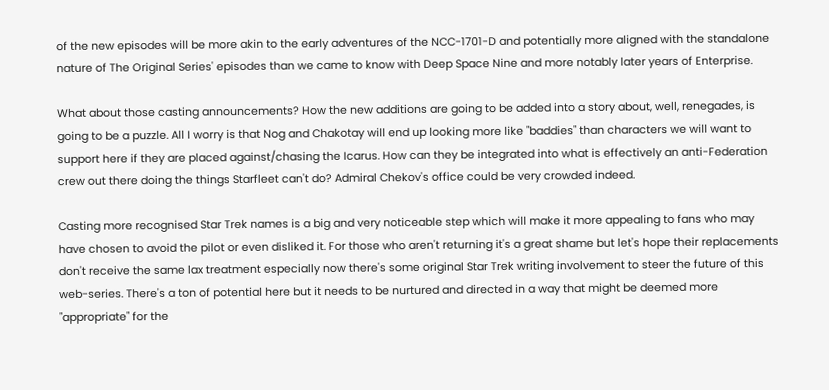of the new episodes will be more akin to the early adventures of the NCC-1701-D and potentially more aligned with the standalone nature of The Original Series' episodes than we came to know with Deep Space Nine and more notably later years of Enterprise.

What about those casting announcements? How the new additions are going to be added into a story about, well, renegades, is going to be a puzzle. All I worry is that Nog and Chakotay will end up looking more like "baddies" than characters we will want to support here if they are placed against/chasing the Icarus. How can they be integrated into what is effectively an anti-Federation crew out there doing the things Starfleet can't do? Admiral Chekov's office could be very crowded indeed.

Casting more recognised Star Trek names is a big and very noticeable step which will make it more appealing to fans who may have chosen to avoid the pilot or even disliked it. For those who aren't returning it's a great shame but let's hope their replacements don't receive the same lax treatment especially now there's some original Star Trek writing involvement to steer the future of this web-series. There's a ton of potential here but it needs to be nurtured and directed in a way that might be deemed more "appropriate" for the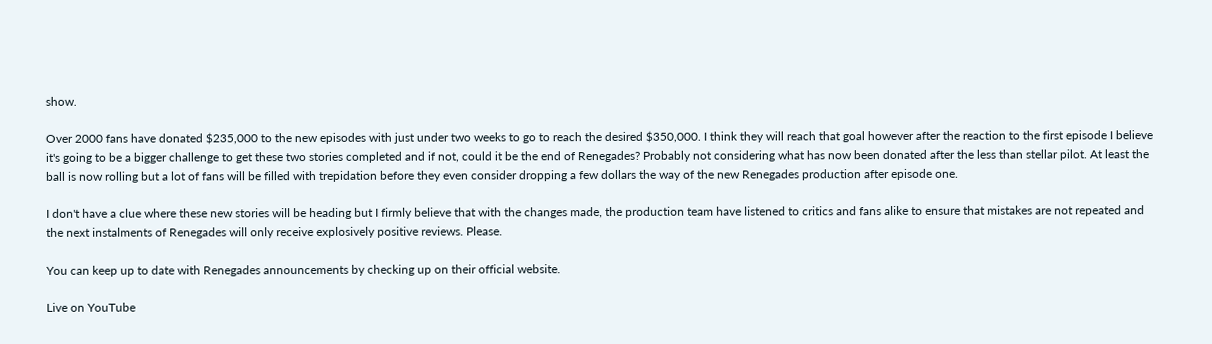show.

Over 2000 fans have donated $235,000 to the new episodes with just under two weeks to go to reach the desired $350,000. I think they will reach that goal however after the reaction to the first episode I believe it's going to be a bigger challenge to get these two stories completed and if not, could it be the end of Renegades? Probably not considering what has now been donated after the less than stellar pilot. At least the ball is now rolling but a lot of fans will be filled with trepidation before they even consider dropping a few dollars the way of the new Renegades production after episode one.

I don't have a clue where these new stories will be heading but I firmly believe that with the changes made, the production team have listened to critics and fans alike to ensure that mistakes are not repeated and the next instalments of Renegades will only receive explosively positive reviews. Please.

You can keep up to date with Renegades announcements by checking up on their official website.

Live on YouTube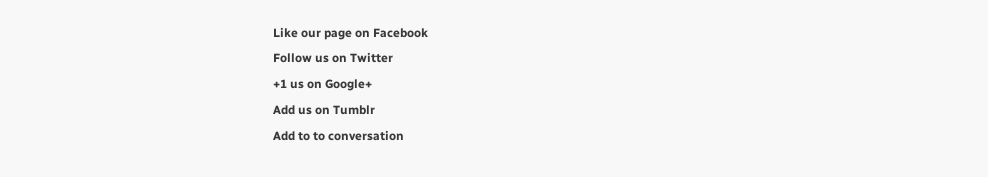Like our page on Facebook
Follow us on Twitter
+1 us on Google+
Add us on Tumblr
Add to to conversation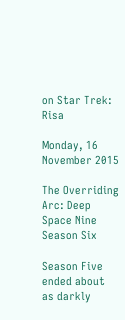on Star Trek: Risa

Monday, 16 November 2015

The Overriding Arc: Deep Space Nine Season Six

Season Five ended about as darkly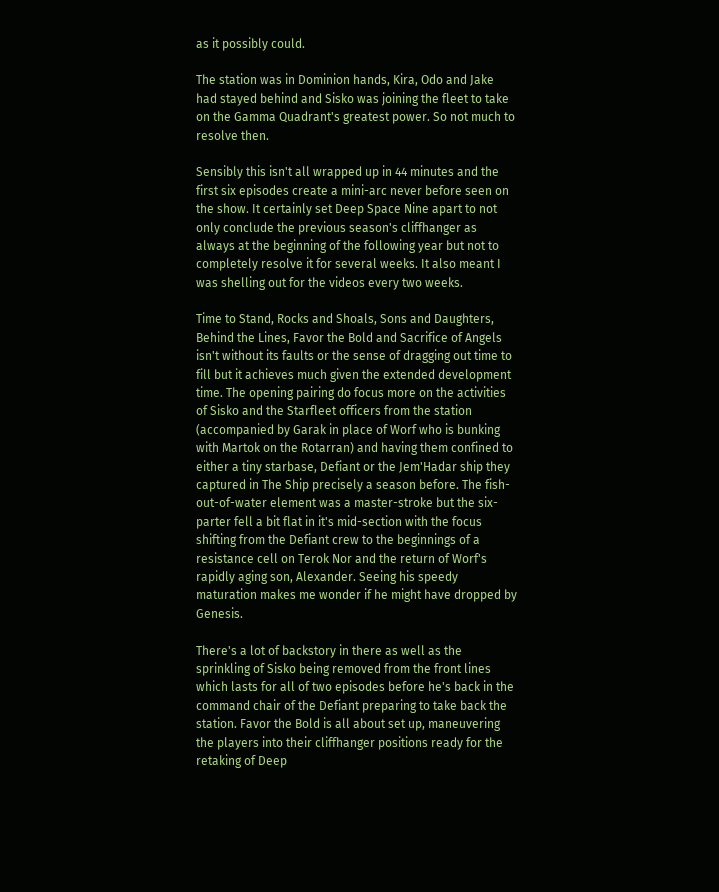as it possibly could.

The station was in Dominion hands, Kira, Odo and Jake had stayed behind and Sisko was joining the fleet to take on the Gamma Quadrant's greatest power. So not much to resolve then.

Sensibly this isn't all wrapped up in 44 minutes and the first six episodes create a mini-arc never before seen on the show. It certainly set Deep Space Nine apart to not only conclude the previous season's cliffhanger as always at the beginning of the following year but not to completely resolve it for several weeks. It also meant I was shelling out for the videos every two weeks.

Time to Stand, Rocks and Shoals, Sons and Daughters, Behind the Lines, Favor the Bold and Sacrifice of Angels isn't without its faults or the sense of dragging out time to fill but it achieves much given the extended development time. The opening pairing do focus more on the activities of Sisko and the Starfleet officers from the station (accompanied by Garak in place of Worf who is bunking with Martok on the Rotarran) and having them confined to either a tiny starbase, Defiant or the Jem'Hadar ship they captured in The Ship precisely a season before. The fish-out-of-water element was a master-stroke but the six-parter fell a bit flat in it's mid-section with the focus shifting from the Defiant crew to the beginnings of a resistance cell on Terok Nor and the return of Worf's rapidly aging son, Alexander. Seeing his speedy maturation makes me wonder if he might have dropped by Genesis.

There's a lot of backstory in there as well as the sprinkling of Sisko being removed from the front lines which lasts for all of two episodes before he's back in the command chair of the Defiant preparing to take back the station. Favor the Bold is all about set up, maneuvering the players into their cliffhanger positions ready for the retaking of Deep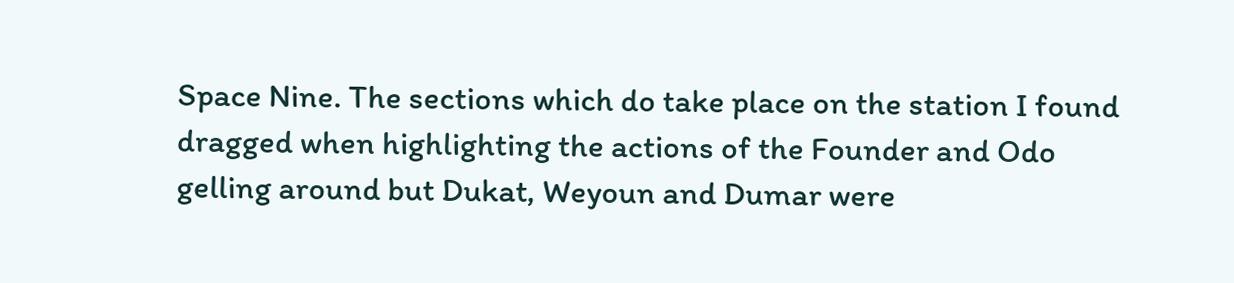Space Nine. The sections which do take place on the station I found dragged when highlighting the actions of the Founder and Odo gelling around but Dukat, Weyoun and Dumar were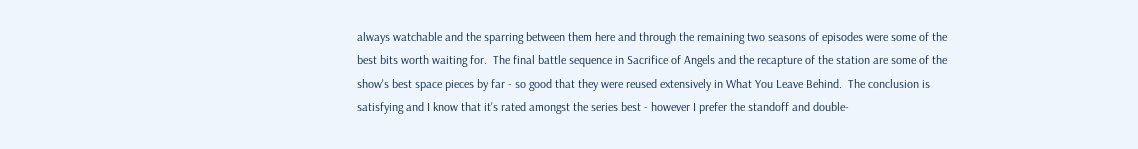always watchable and the sparring between them here and through the remaining two seasons of episodes were some of the best bits worth waiting for.  The final battle sequence in Sacrifice of Angels and the recapture of the station are some of the show's best space pieces by far - so good that they were reused extensively in What You Leave Behind.  The conclusion is satisfying and I know that it's rated amongst the series best - however I prefer the standoff and double-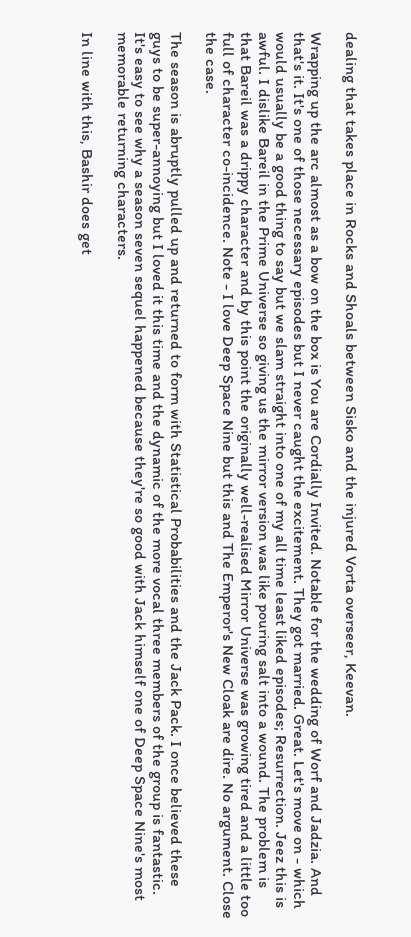dealing that takes place in Rocks and Shoals between Sisko and the injured Vorta overseer, Keevan.

Wrapping up the arc almost as a bow on the box is You are Cordially Invited. Notable for the wedding of Worf and Jadzia. And that's it. It's one of those necessary episodes but I never caught the excitement. They got married. Great. Let's move on - which would usually be a good thing to say but we slam straight into one of my all time least liked episodes; Resurrection. Jeez this is awful. I dislike Bareil in the Prime Universe so giving us the mirror version was like pouring salt into a wound. The problem is that Bareil was a drippy character and by this point the originally well-realised Mirror Universe was growing tired and a little too full of character co-incidence. Note - I love Deep Space Nine but this and The Emperor's New Cloak are dire. No argument. Close the case.

The season is abruptly pulled up and returned to form with Statistical Probabilities and the Jack Pack. I once believed these guys to be super-annoying but I loved it this time and the dynamic of the more vocal three members of the group is fantastic. It's easy to see why a season seven sequel happened because they're so good with Jack himself one of Deep Space Nine's most memorable returning characters.

In line with this, Bashir does get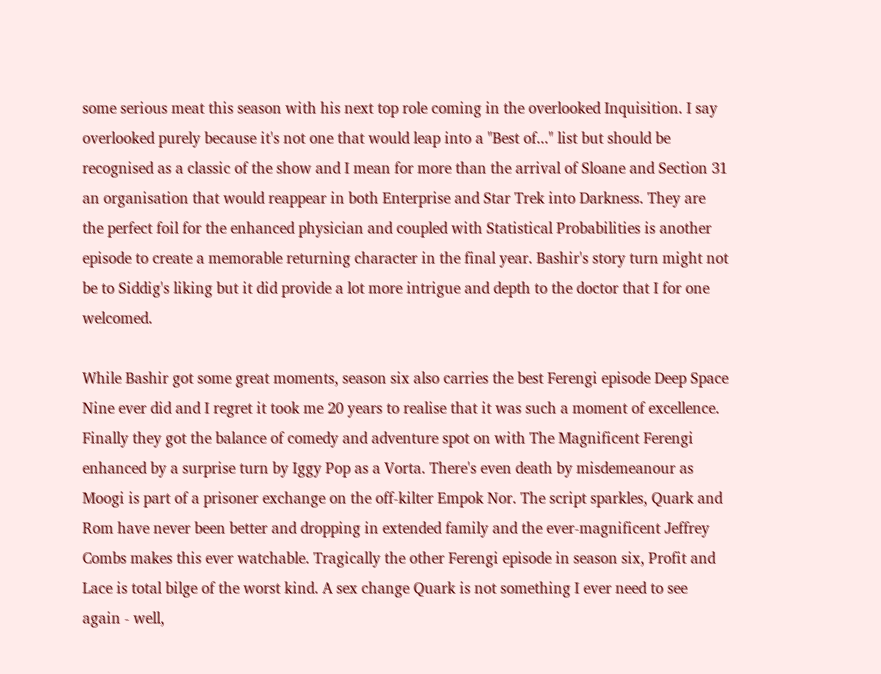some serious meat this season with his next top role coming in the overlooked Inquisition. I say overlooked purely because it's not one that would leap into a "Best of..." list but should be recognised as a classic of the show and I mean for more than the arrival of Sloane and Section 31 an organisation that would reappear in both Enterprise and Star Trek into Darkness. They are the perfect foil for the enhanced physician and coupled with Statistical Probabilities is another episode to create a memorable returning character in the final year. Bashir's story turn might not be to Siddig's liking but it did provide a lot more intrigue and depth to the doctor that I for one welcomed.

While Bashir got some great moments, season six also carries the best Ferengi episode Deep Space Nine ever did and I regret it took me 20 years to realise that it was such a moment of excellence. Finally they got the balance of comedy and adventure spot on with The Magnificent Ferengi enhanced by a surprise turn by Iggy Pop as a Vorta. There's even death by misdemeanour as Moogi is part of a prisoner exchange on the off-kilter Empok Nor. The script sparkles, Quark and Rom have never been better and dropping in extended family and the ever-magnificent Jeffrey Combs makes this ever watchable. Tragically the other Ferengi episode in season six, Profit and Lace is total bilge of the worst kind. A sex change Quark is not something I ever need to see again - well,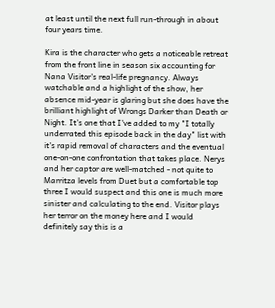at least until the next full run-through in about four years time.

Kira is the character who gets a noticeable retreat from the front line in season six accounting for Nana Visitor's real-life pregnancy. Always watchable and a highlight of the show, her absence mid-year is glaring but she does have the brilliant highlight of Wrongs Darker than Death or Night. It's one that I've added to my "I totally underrated this episode back in the day" list with it's rapid removal of characters and the eventual one-on-one confrontation that takes place. Nerys and her captor are well-matched - not quite to Marritza levels from Duet but a comfortable top three I would suspect and this one is much more sinister and calculating to the end. Visitor plays her terror on the money here and I would definitely say this is a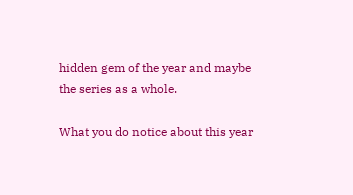hidden gem of the year and maybe the series as a whole.

What you do notice about this year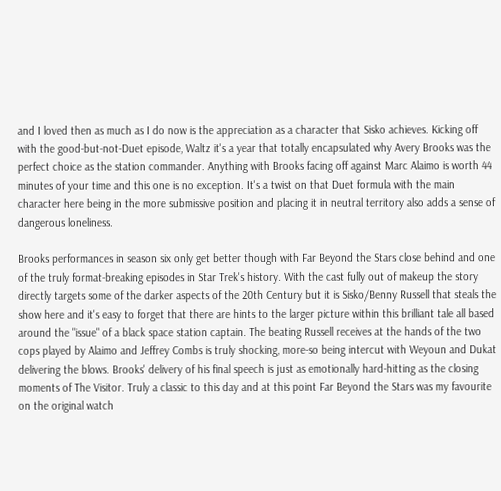and I loved then as much as I do now is the appreciation as a character that Sisko achieves. Kicking off with the good-but-not-Duet episode, Waltz it's a year that totally encapsulated why Avery Brooks was the perfect choice as the station commander. Anything with Brooks facing off against Marc Alaimo is worth 44 minutes of your time and this one is no exception. It's a twist on that Duet formula with the main character here being in the more submissive position and placing it in neutral territory also adds a sense of dangerous loneliness.

Brooks performances in season six only get better though with Far Beyond the Stars close behind and one of the truly format-breaking episodes in Star Trek's history. With the cast fully out of makeup the story directly targets some of the darker aspects of the 20th Century but it is Sisko/Benny Russell that steals the show here and it's easy to forget that there are hints to the larger picture within this brilliant tale all based around the "issue" of a black space station captain. The beating Russell receives at the hands of the two cops played by Alaimo and Jeffrey Combs is truly shocking, more-so being intercut with Weyoun and Dukat delivering the blows. Brooks' delivery of his final speech is just as emotionally hard-hitting as the closing moments of The Visitor. Truly a classic to this day and at this point Far Beyond the Stars was my favourite on the original watch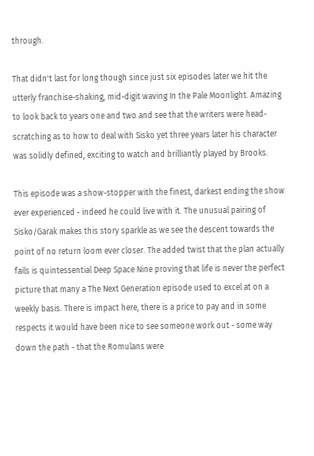through.

That didn't last for long though since just six episodes later we hit the utterly franchise-shaking, mid-digit waving In the Pale Moonlight. Amazing to look back to years one and two and see that the writers were head-scratching as to how to deal with Sisko yet three years later his character was solidly defined, exciting to watch and brilliantly played by Brooks.

This episode was a show-stopper with the finest, darkest ending the show ever experienced - indeed he could live with it. The unusual pairing of Sisko/Garak makes this story sparkle as we see the descent towards the point of no return loom ever closer. The added twist that the plan actually fails is quintessential Deep Space Nine proving that life is never the perfect picture that many a The Next Generation episode used to excel at on a weekly basis. There is impact here, there is a price to pay and in some respects it would have been nice to see someone work out - some way down the path - that the Romulans were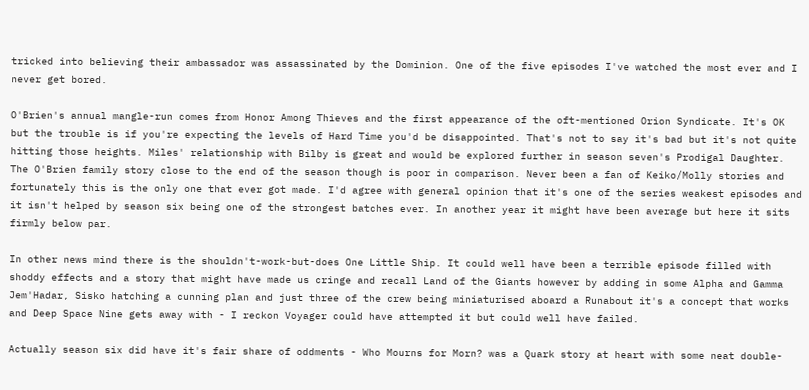tricked into believing their ambassador was assassinated by the Dominion. One of the five episodes I've watched the most ever and I never get bored.

O'Brien's annual mangle-run comes from Honor Among Thieves and the first appearance of the oft-mentioned Orion Syndicate. It's OK but the trouble is if you're expecting the levels of Hard Time you'd be disappointed. That's not to say it's bad but it's not quite hitting those heights. Miles' relationship with Bilby is great and would be explored further in season seven's Prodigal Daughter. The O'Brien family story close to the end of the season though is poor in comparison. Never been a fan of Keiko/Molly stories and fortunately this is the only one that ever got made. I'd agree with general opinion that it's one of the series weakest episodes and it isn't helped by season six being one of the strongest batches ever. In another year it might have been average but here it sits firmly below par.

In other news mind there is the shouldn't-work-but-does One Little Ship. It could well have been a terrible episode filled with shoddy effects and a story that might have made us cringe and recall Land of the Giants however by adding in some Alpha and Gamma Jem'Hadar, Sisko hatching a cunning plan and just three of the crew being miniaturised aboard a Runabout it's a concept that works and Deep Space Nine gets away with - I reckon Voyager could have attempted it but could well have failed.

Actually season six did have it's fair share of oddments - Who Mourns for Morn? was a Quark story at heart with some neat double-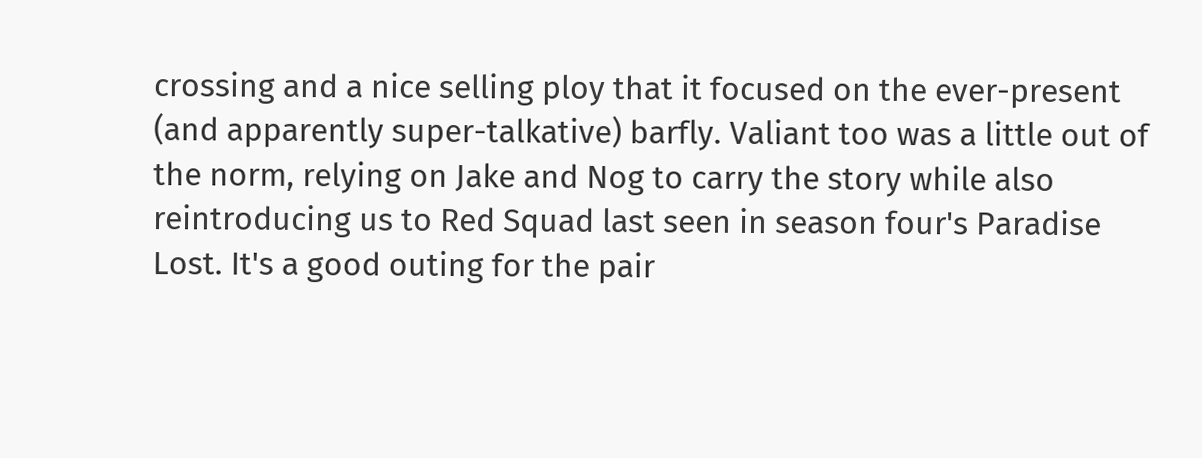crossing and a nice selling ploy that it focused on the ever-present (and apparently super-talkative) barfly. Valiant too was a little out of the norm, relying on Jake and Nog to carry the story while also reintroducing us to Red Squad last seen in season four's Paradise Lost. It's a good outing for the pair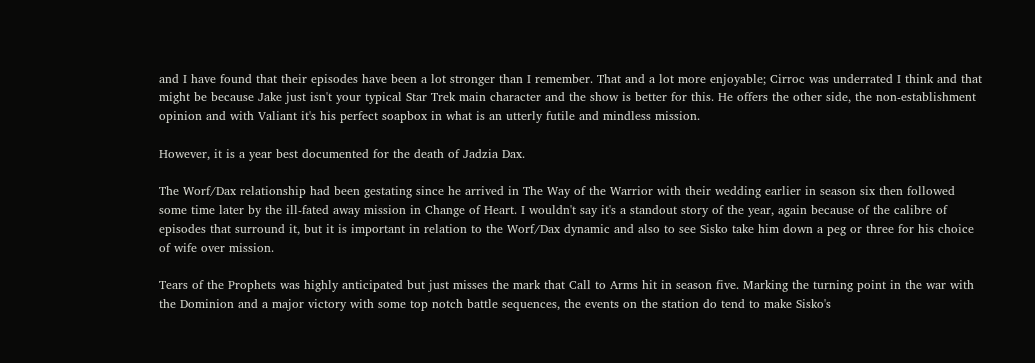and I have found that their episodes have been a lot stronger than I remember. That and a lot more enjoyable; Cirroc was underrated I think and that might be because Jake just isn't your typical Star Trek main character and the show is better for this. He offers the other side, the non-establishment opinion and with Valiant it's his perfect soapbox in what is an utterly futile and mindless mission.

However, it is a year best documented for the death of Jadzia Dax.

The Worf/Dax relationship had been gestating since he arrived in The Way of the Warrior with their wedding earlier in season six then followed some time later by the ill-fated away mission in Change of Heart. I wouldn't say it's a standout story of the year, again because of the calibre of episodes that surround it, but it is important in relation to the Worf/Dax dynamic and also to see Sisko take him down a peg or three for his choice of wife over mission.

Tears of the Prophets was highly anticipated but just misses the mark that Call to Arms hit in season five. Marking the turning point in the war with the Dominion and a major victory with some top notch battle sequences, the events on the station do tend to make Sisko's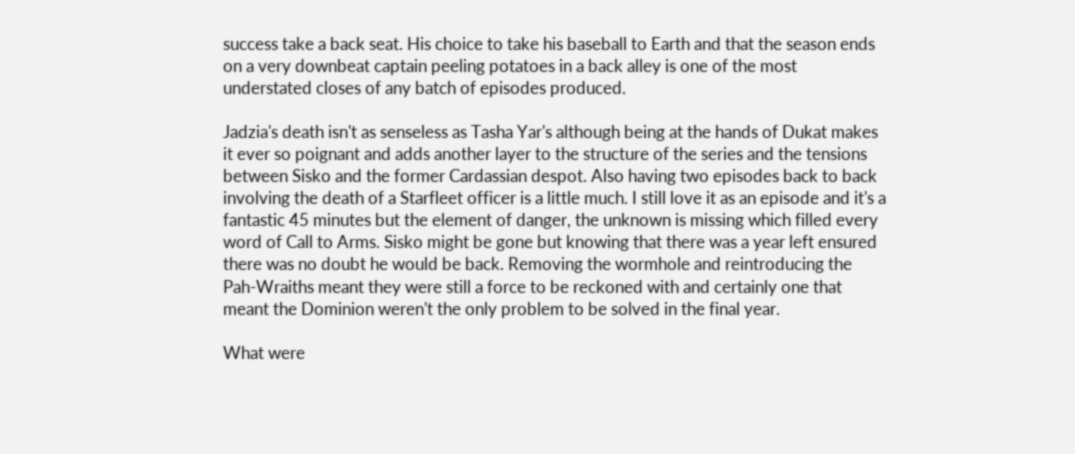success take a back seat. His choice to take his baseball to Earth and that the season ends on a very downbeat captain peeling potatoes in a back alley is one of the most understated closes of any batch of episodes produced.

Jadzia's death isn't as senseless as Tasha Yar's although being at the hands of Dukat makes it ever so poignant and adds another layer to the structure of the series and the tensions between Sisko and the former Cardassian despot. Also having two episodes back to back involving the death of a Starfleet officer is a little much. I still love it as an episode and it's a fantastic 45 minutes but the element of danger, the unknown is missing which filled every word of Call to Arms. Sisko might be gone but knowing that there was a year left ensured there was no doubt he would be back. Removing the wormhole and reintroducing the Pah-Wraiths meant they were still a force to be reckoned with and certainly one that meant the Dominion weren't the only problem to be solved in the final year.

What were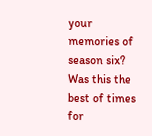your memories of season six? Was this the best of times for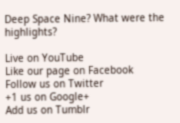Deep Space Nine? What were the highlights?

Live on YouTube
Like our page on Facebook
Follow us on Twitter
+1 us on Google+
Add us on Tumblr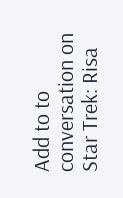Add to to conversation on Star Trek: Risa